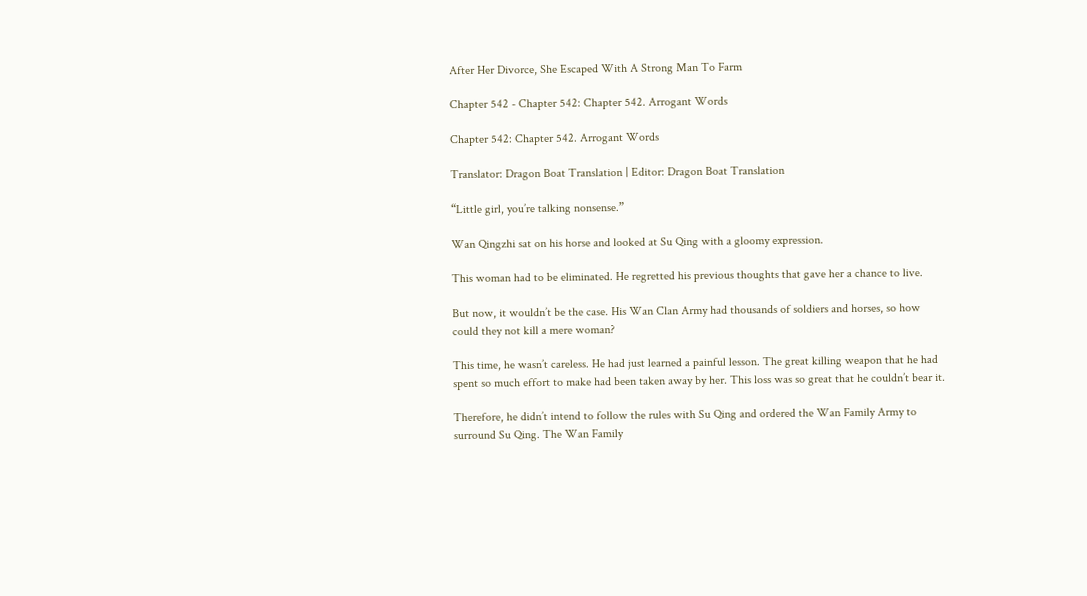After Her Divorce, She Escaped With A Strong Man To Farm

Chapter 542 - Chapter 542: Chapter 542. Arrogant Words

Chapter 542: Chapter 542. Arrogant Words

Translator: Dragon Boat Translation | Editor: Dragon Boat Translation

“Little girl, you’re talking nonsense.”

Wan Qingzhi sat on his horse and looked at Su Qing with a gloomy expression.

This woman had to be eliminated. He regretted his previous thoughts that gave her a chance to live.

But now, it wouldn’t be the case. His Wan Clan Army had thousands of soldiers and horses, so how could they not kill a mere woman?

This time, he wasn’t careless. He had just learned a painful lesson. The great killing weapon that he had spent so much effort to make had been taken away by her. This loss was so great that he couldn’t bear it.

Therefore, he didn’t intend to follow the rules with Su Qing and ordered the Wan Family Army to surround Su Qing. The Wan Family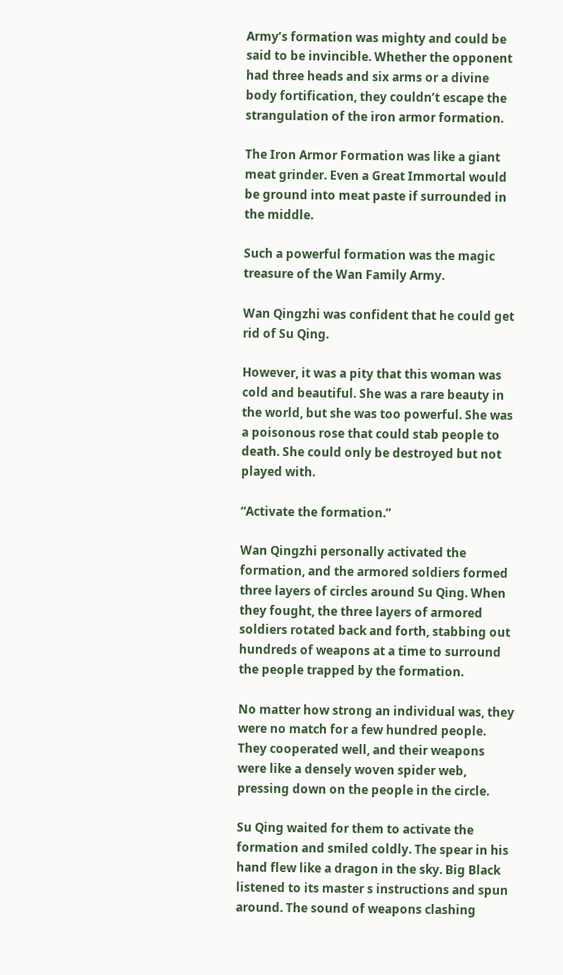Army’s formation was mighty and could be said to be invincible. Whether the opponent had three heads and six arms or a divine body fortification, they couldn’t escape the strangulation of the iron armor formation.

The Iron Armor Formation was like a giant meat grinder. Even a Great Immortal would be ground into meat paste if surrounded in the middle.

Such a powerful formation was the magic treasure of the Wan Family Army.

Wan Qingzhi was confident that he could get rid of Su Qing.

However, it was a pity that this woman was cold and beautiful. She was a rare beauty in the world, but she was too powerful. She was a poisonous rose that could stab people to death. She could only be destroyed but not played with.

“Activate the formation.”

Wan Qingzhi personally activated the formation, and the armored soldiers formed three layers of circles around Su Qing. When they fought, the three layers of armored soldiers rotated back and forth, stabbing out hundreds of weapons at a time to surround the people trapped by the formation.

No matter how strong an individual was, they were no match for a few hundred people. They cooperated well, and their weapons were like a densely woven spider web, pressing down on the people in the circle.

Su Qing waited for them to activate the formation and smiled coldly. The spear in his hand flew like a dragon in the sky. Big Black listened to its master s instructions and spun around. The sound of weapons clashing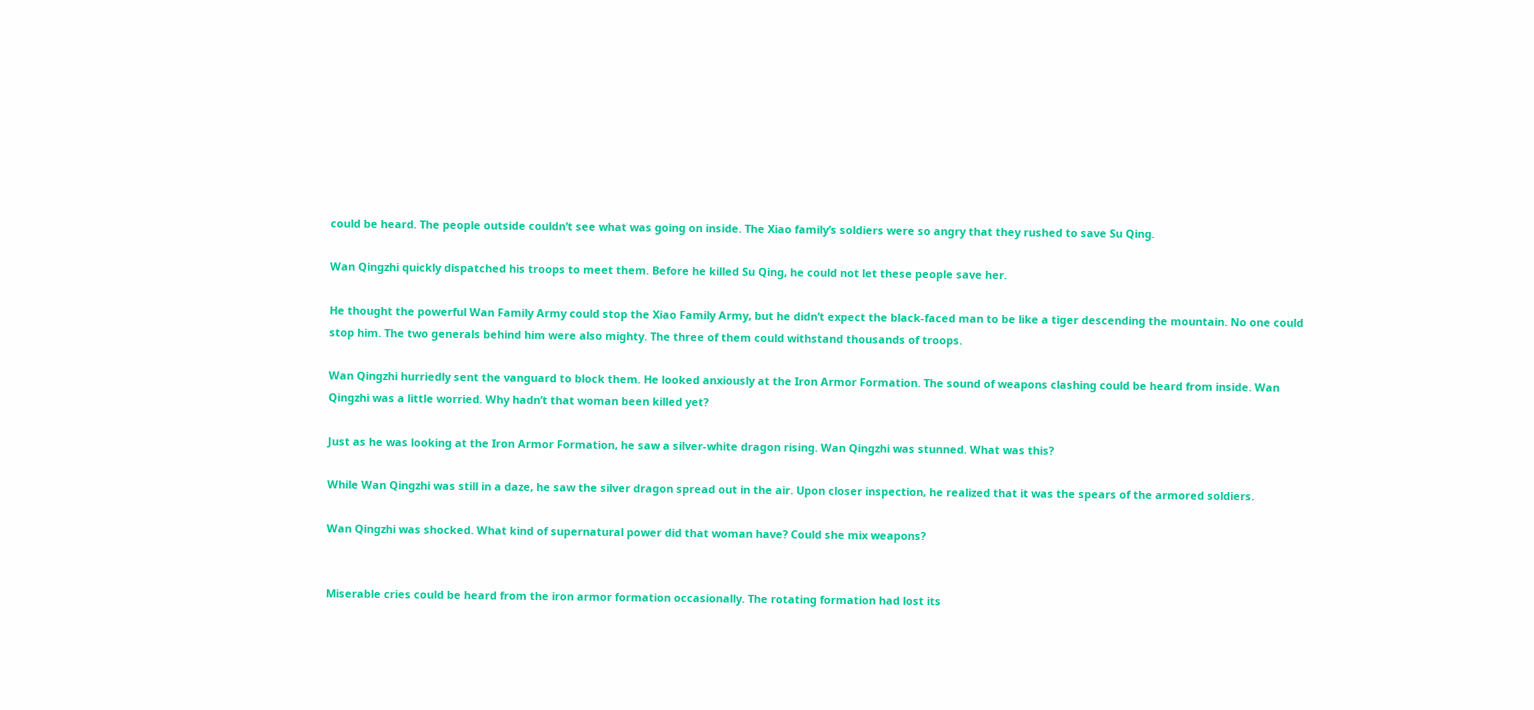could be heard. The people outside couldn’t see what was going on inside. The Xiao family’s soldiers were so angry that they rushed to save Su Qing.

Wan Qingzhi quickly dispatched his troops to meet them. Before he killed Su Qing, he could not let these people save her.

He thought the powerful Wan Family Army could stop the Xiao Family Army, but he didn’t expect the black-faced man to be like a tiger descending the mountain. No one could stop him. The two generals behind him were also mighty. The three of them could withstand thousands of troops.

Wan Qingzhi hurriedly sent the vanguard to block them. He looked anxiously at the Iron Armor Formation. The sound of weapons clashing could be heard from inside. Wan Qingzhi was a little worried. Why hadn’t that woman been killed yet?

Just as he was looking at the Iron Armor Formation, he saw a silver-white dragon rising. Wan Qingzhi was stunned. What was this?

While Wan Qingzhi was still in a daze, he saw the silver dragon spread out in the air. Upon closer inspection, he realized that it was the spears of the armored soldiers.

Wan Qingzhi was shocked. What kind of supernatural power did that woman have? Could she mix weapons?


Miserable cries could be heard from the iron armor formation occasionally. The rotating formation had lost its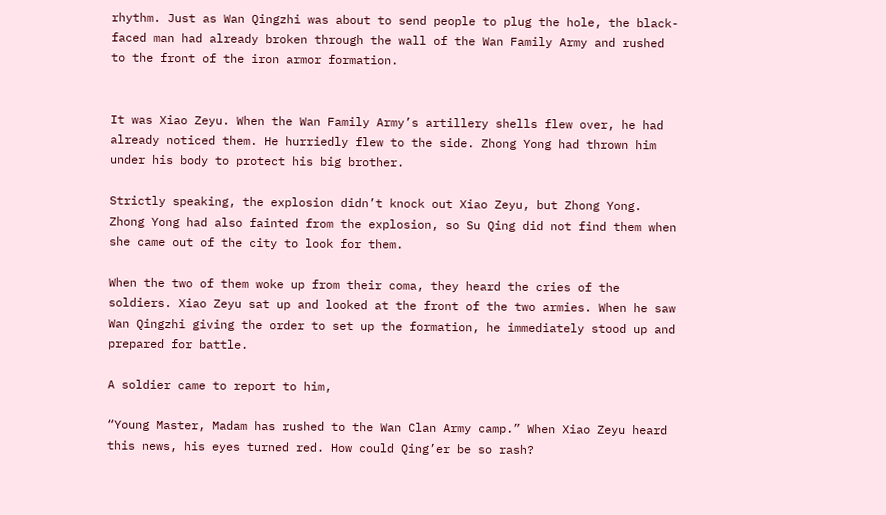rhythm. Just as Wan Qingzhi was about to send people to plug the hole, the black-faced man had already broken through the wall of the Wan Family Army and rushed to the front of the iron armor formation.


It was Xiao Zeyu. When the Wan Family Army’s artillery shells flew over, he had already noticed them. He hurriedly flew to the side. Zhong Yong had thrown him under his body to protect his big brother.

Strictly speaking, the explosion didn’t knock out Xiao Zeyu, but Zhong Yong. Zhong Yong had also fainted from the explosion, so Su Qing did not find them when she came out of the city to look for them.

When the two of them woke up from their coma, they heard the cries of the soldiers. Xiao Zeyu sat up and looked at the front of the two armies. When he saw Wan Qingzhi giving the order to set up the formation, he immediately stood up and prepared for battle.

A soldier came to report to him,

“Young Master, Madam has rushed to the Wan Clan Army camp.” When Xiao Zeyu heard this news, his eyes turned red. How could Qing’er be so rash?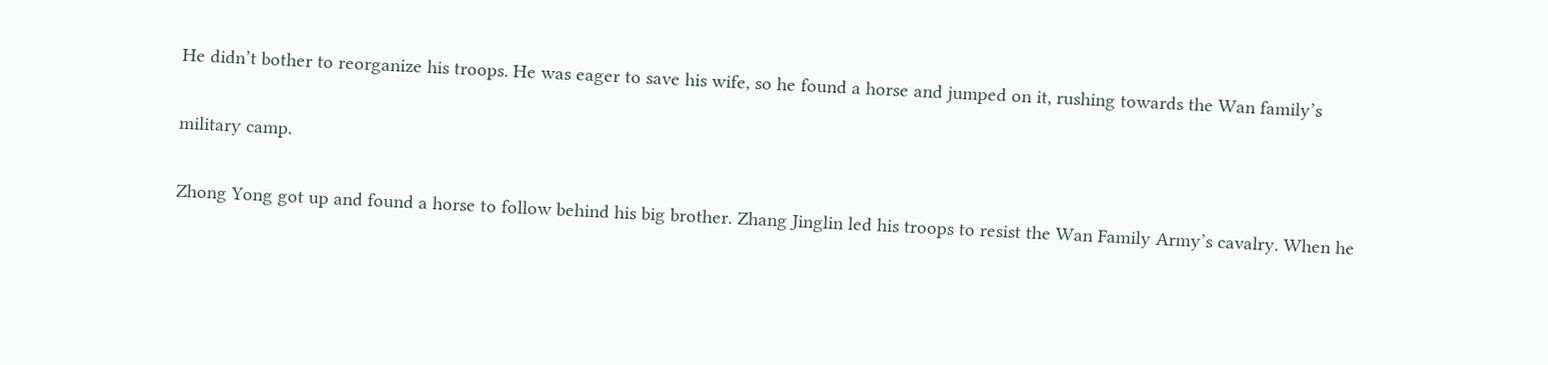He didn’t bother to reorganize his troops. He was eager to save his wife, so he found a horse and jumped on it, rushing towards the Wan family’s

military camp.

Zhong Yong got up and found a horse to follow behind his big brother. Zhang Jinglin led his troops to resist the Wan Family Army’s cavalry. When he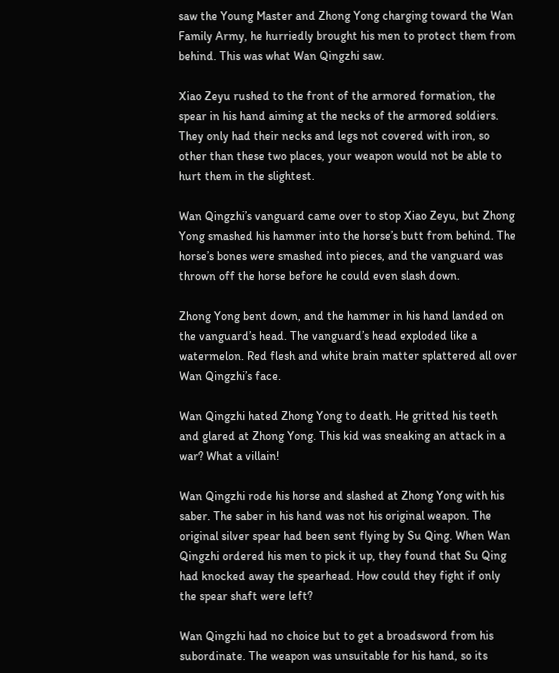saw the Young Master and Zhong Yong charging toward the Wan Family Army, he hurriedly brought his men to protect them from behind. This was what Wan Qingzhi saw.

Xiao Zeyu rushed to the front of the armored formation, the spear in his hand aiming at the necks of the armored soldiers. They only had their necks and legs not covered with iron, so other than these two places, your weapon would not be able to hurt them in the slightest.

Wan Qingzhi’s vanguard came over to stop Xiao Zeyu, but Zhong Yong smashed his hammer into the horse’s butt from behind. The horse’s bones were smashed into pieces, and the vanguard was thrown off the horse before he could even slash down.

Zhong Yong bent down, and the hammer in his hand landed on the vanguard’s head. The vanguard’s head exploded like a watermelon. Red flesh and white brain matter splattered all over Wan Qingzhi’s face.

Wan Qingzhi hated Zhong Yong to death. He gritted his teeth and glared at Zhong Yong. This kid was sneaking an attack in a war? What a villain!

Wan Qingzhi rode his horse and slashed at Zhong Yong with his saber. The saber in his hand was not his original weapon. The original silver spear had been sent flying by Su Qing. When Wan Qingzhi ordered his men to pick it up, they found that Su Qing had knocked away the spearhead. How could they fight if only the spear shaft were left?

Wan Qingzhi had no choice but to get a broadsword from his subordinate. The weapon was unsuitable for his hand, so its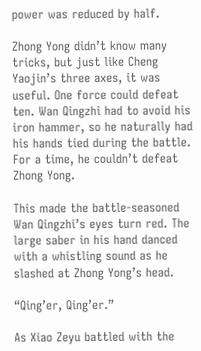power was reduced by half.

Zhong Yong didn’t know many tricks, but just like Cheng Yaojin’s three axes, it was useful. One force could defeat ten. Wan Qingzhi had to avoid his iron hammer, so he naturally had his hands tied during the battle. For a time, he couldn’t defeat Zhong Yong.

This made the battle-seasoned Wan Qingzhi’s eyes turn red. The large saber in his hand danced with a whistling sound as he slashed at Zhong Yong’s head.

“Qing’er, Qing’er.”

As Xiao Zeyu battled with the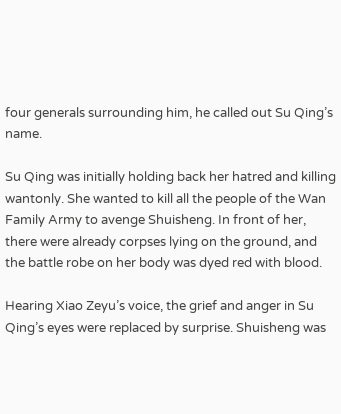four generals surrounding him, he called out Su Qing’s name.

Su Qing was initially holding back her hatred and killing wantonly. She wanted to kill all the people of the Wan Family Army to avenge Shuisheng. In front of her, there were already corpses lying on the ground, and the battle robe on her body was dyed red with blood.

Hearing Xiao Zeyu’s voice, the grief and anger in Su Qing’s eyes were replaced by surprise. Shuisheng was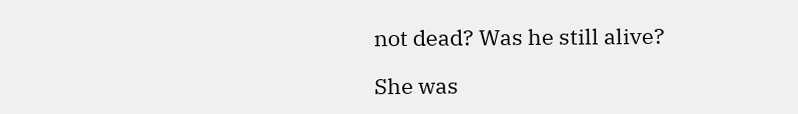not dead? Was he still alive?

She was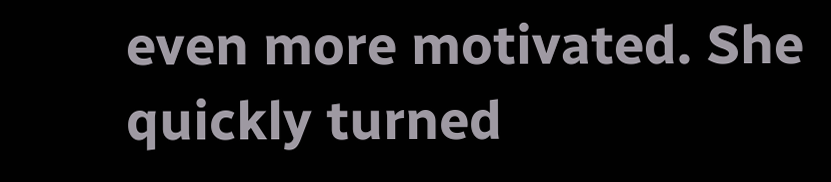even more motivated. She quickly turned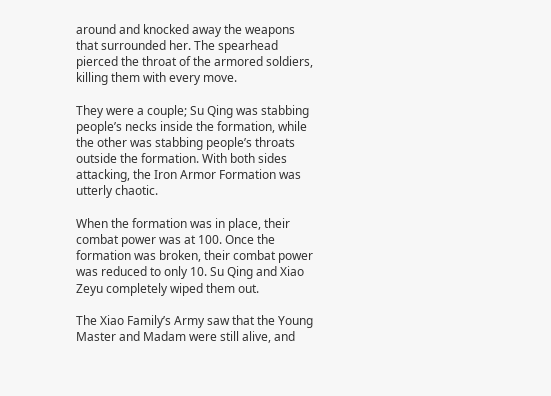around and knocked away the weapons that surrounded her. The spearhead pierced the throat of the armored soldiers, killing them with every move.

They were a couple; Su Qing was stabbing people’s necks inside the formation, while the other was stabbing people’s throats outside the formation. With both sides attacking, the Iron Armor Formation was utterly chaotic.

When the formation was in place, their combat power was at 100. Once the formation was broken, their combat power was reduced to only 10. Su Qing and Xiao Zeyu completely wiped them out.

The Xiao Family’s Army saw that the Young Master and Madam were still alive, and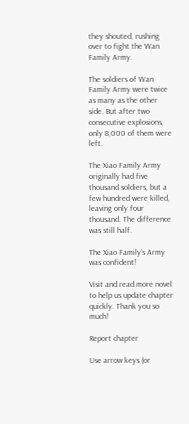they shouted, rushing over to fight the Wan Family Army.

The soldiers of Wan Family Army were twice as many as the other side. But after two consecutive explosions, only 8,000 of them were left.

The Xiao Family Army originally had five thousand soldiers, but a few hundred were killed, leaving only four thousand. The difference was still half.

The Xiao Family’s Army was confident!

Visit and read more novel to help us update chapter quickly. Thank you so much!

Report chapter

Use arrow keys (or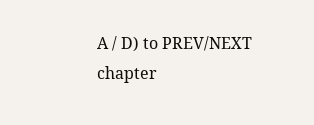A / D) to PREV/NEXT chapter